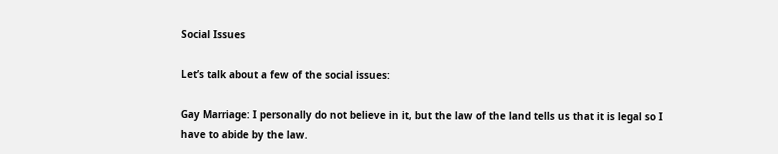Social Issues

Let’s talk about a few of the social issues:

Gay Marriage: I personally do not believe in it, but the law of the land tells us that it is legal so I have to abide by the law.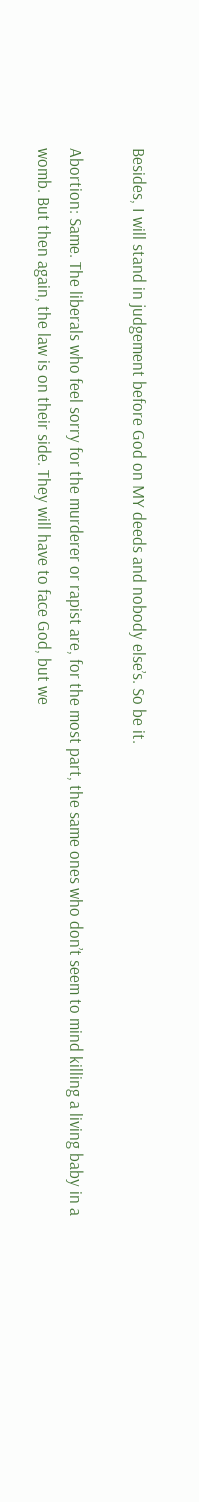Besides, I will stand in judgement before God on MY deeds and nobody else’s. So be it.

Abortion: Same. The liberals who feel sorry for the murderer or rapist are, for the most part, the same ones who don’t seem to mind killing a living baby in a womb. But then again, the law is on their side. They will have to face God, but we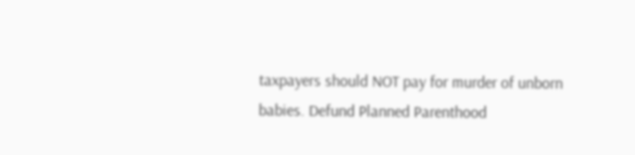taxpayers should NOT pay for murder of unborn babies. Defund Planned Parenthood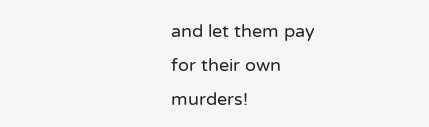and let them pay for their own murders!